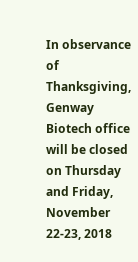In observance of Thanksgiving, Genway Biotech office will be closed on Thursday and Friday, November 22-23, 2018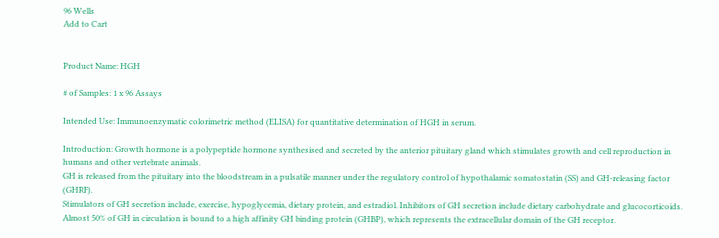96 Wells
Add to Cart


Product Name: HGH

# of Samples: 1 x 96 Assays

Intended Use: Immunoenzymatic colorimetric method (ELISA) for quantitative determination of HGH in serum.

Introduction: Growth hormone is a polypeptide hormone synthesised and secreted by the anterior pituitary gland which stimulates growth and cell reproduction in humans and other vertebrate animals.
GH is released from the pituitary into the bloodstream in a pulsatile manner under the regulatory control of hypothalamic somatostatin (SS) and GH-releasing factor (GHRF).
Stimulators of GH secretion include, exercise, hypoglycemia, dietary protein, and estradiol. Inhibitors of GH secretion include dietary carbohydrate and glucocorticoids.
Almost 50% of GH in circulation is bound to a high affinity GH binding protein (GHBP), which represents the extracellular domain of the GH receptor.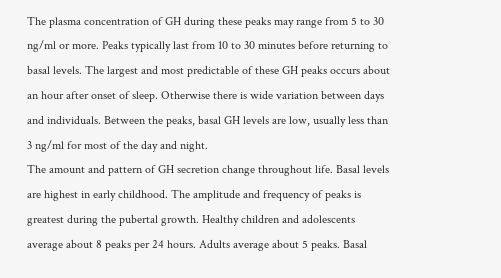The plasma concentration of GH during these peaks may range from 5 to 30 ng/ml or more. Peaks typically last from 10 to 30 minutes before returning to basal levels. The largest and most predictable of these GH peaks occurs about an hour after onset of sleep. Otherwise there is wide variation between days and individuals. Between the peaks, basal GH levels are low, usually less than 3 ng/ml for most of the day and night.
The amount and pattern of GH secretion change throughout life. Basal levels are highest in early childhood. The amplitude and frequency of peaks is greatest during the pubertal growth. Healthy children and adolescents average about 8 peaks per 24 hours. Adults average about 5 peaks. Basal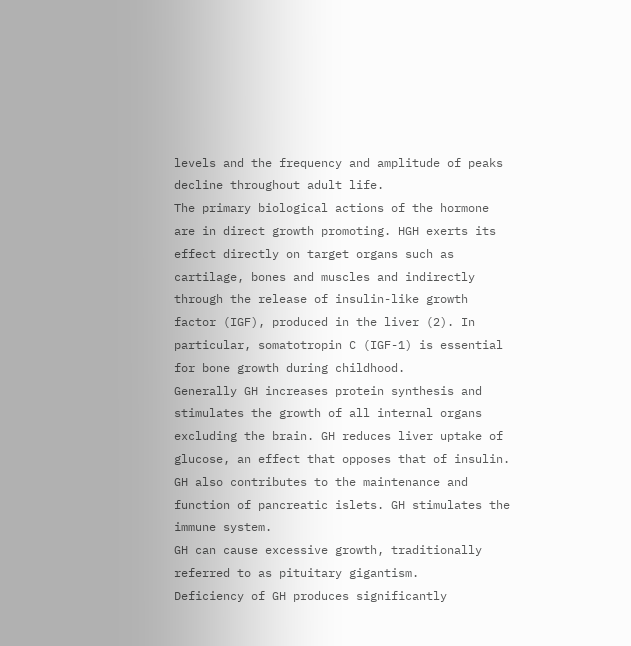levels and the frequency and amplitude of peaks decline throughout adult life.
The primary biological actions of the hormone are in direct growth promoting. HGH exerts its effect directly on target organs such as cartilage, bones and muscles and indirectly through the release of insulin-like growth factor (IGF), produced in the liver (2). In particular, somatotropin C (IGF-1) is essential for bone growth during childhood.
Generally GH increases protein synthesis and stimulates the growth of all internal organs excluding the brain. GH reduces liver uptake of glucose, an effect that opposes that of insulin. GH also contributes to the maintenance and function of pancreatic islets. GH stimulates the immune system.
GH can cause excessive growth, traditionally referred to as pituitary gigantism.
Deficiency of GH produces significantly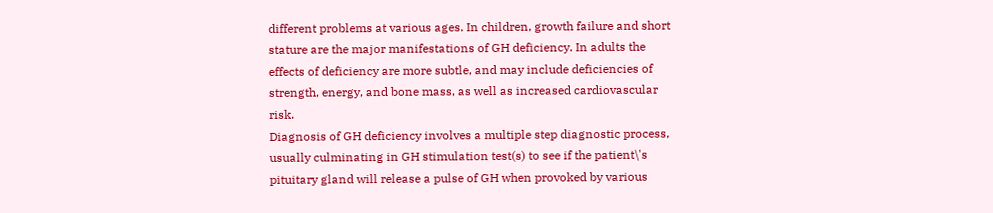different problems at various ages. In children, growth failure and short stature are the major manifestations of GH deficiency. In adults the effects of deficiency are more subtle, and may include deficiencies of strength, energy, and bone mass, as well as increased cardiovascular risk.
Diagnosis of GH deficiency involves a multiple step diagnostic process, usually culminating in GH stimulation test(s) to see if the patient\'s pituitary gland will release a pulse of GH when provoked by various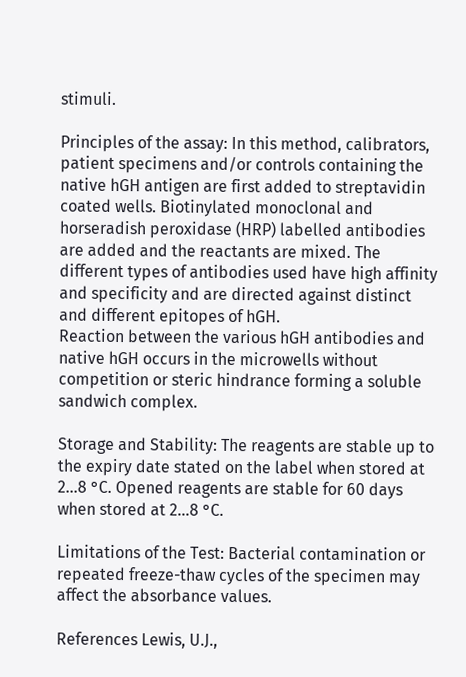stimuli.

Principles of the assay: In this method, calibrators, patient specimens and/or controls containing the native hGH antigen are first added to streptavidin coated wells. Biotinylated monoclonal and horseradish peroxidase (HRP) labelled antibodies are added and the reactants are mixed. The different types of antibodies used have high affinity and specificity and are directed against distinct and different epitopes of hGH.
Reaction between the various hGH antibodies and native hGH occurs in the microwells without competition or steric hindrance forming a soluble sandwich complex.

Storage and Stability: The reagents are stable up to the expiry date stated on the label when stored at 2...8 °C. Opened reagents are stable for 60 days when stored at 2...8 °C.

Limitations of the Test: Bacterial contamination or repeated freeze-thaw cycles of the specimen may affect the absorbance values.

References Lewis, U.J.,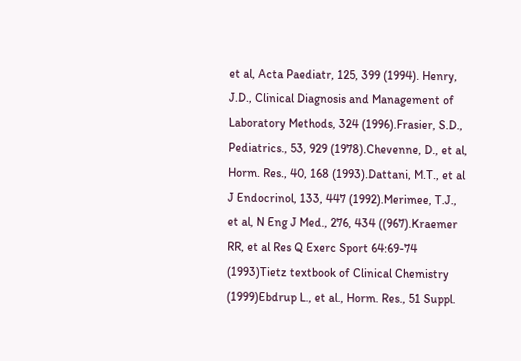et al, Acta Paediatr, 125, 399 (1994). Henry, J.D., Clinical Diagnosis and Management of Laboratory Methods, 324 (1996).Frasier, S.D., Pediatrics., 53, 929 (1978).Chevenne, D., et al, Horm. Res., 40, 168 (1993).Dattani, M.T., et al J Endocrinol, 133, 447 (1992).Merimee, T.J., et al, N Eng J Med., 276, 434 ((967).Kraemer RR, et al Res Q Exerc Sport 64:69-74 (1993)Tietz textbook of Clinical Chemistry (1999)Ebdrup L., et al., Horm. Res., 51 Suppl.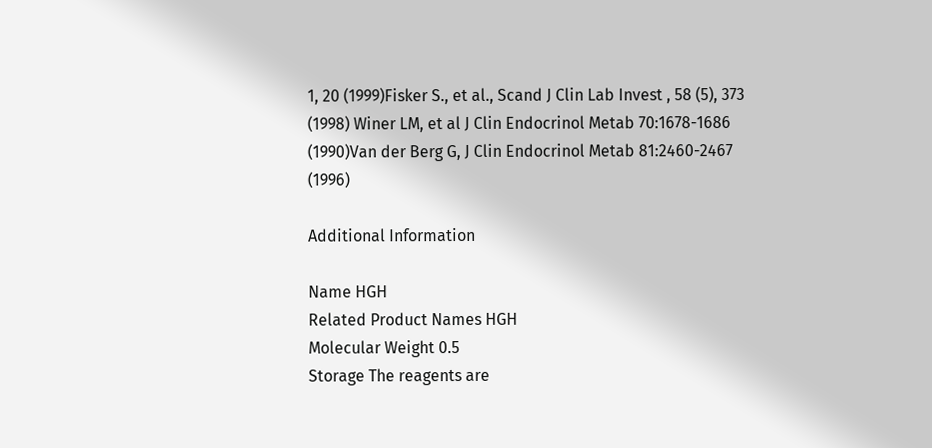1, 20 (1999)Fisker S., et al., Scand J Clin Lab Invest , 58 (5), 373 (1998) Winer LM, et al J Clin Endocrinol Metab 70:1678-1686 (1990)Van der Berg G, J Clin Endocrinol Metab 81:2460-2467 (1996)

Additional Information

Name HGH
Related Product Names HGH
Molecular Weight 0.5
Storage The reagents are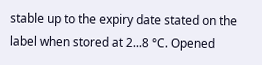stable up to the expiry date stated on the label when stored at 2...8 °C. Opened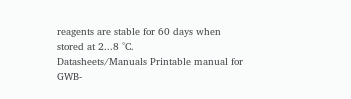reagents are stable for 60 days when stored at 2...8 °C.
Datasheets/Manuals Printable manual for GWB-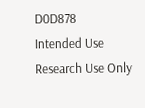D0D878
Intended Use Research Use Only